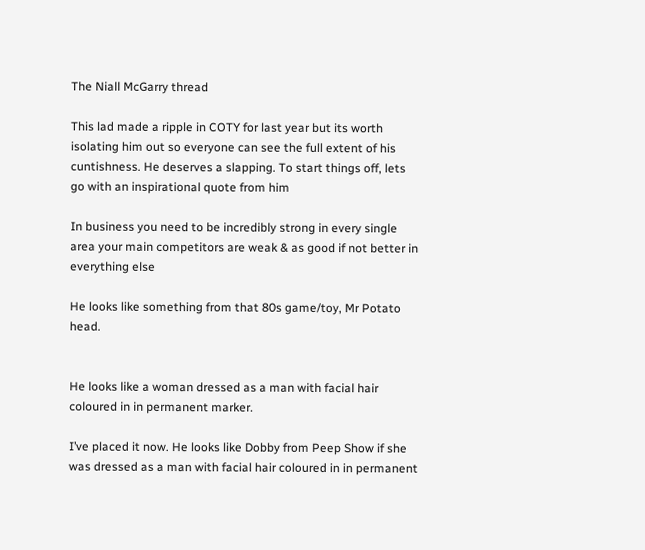The Niall McGarry thread

This lad made a ripple in COTY for last year but its worth isolating him out so everyone can see the full extent of his cuntishness. He deserves a slapping. To start things off, lets go with an inspirational quote from him

In business you need to be incredibly strong in every single area your main competitors are weak & as good if not better in everything else

He looks like something from that 80s game/toy, Mr Potato head.


He looks like a woman dressed as a man with facial hair coloured in in permanent marker.

I’ve placed it now. He looks like Dobby from Peep Show if she was dressed as a man with facial hair coloured in in permanent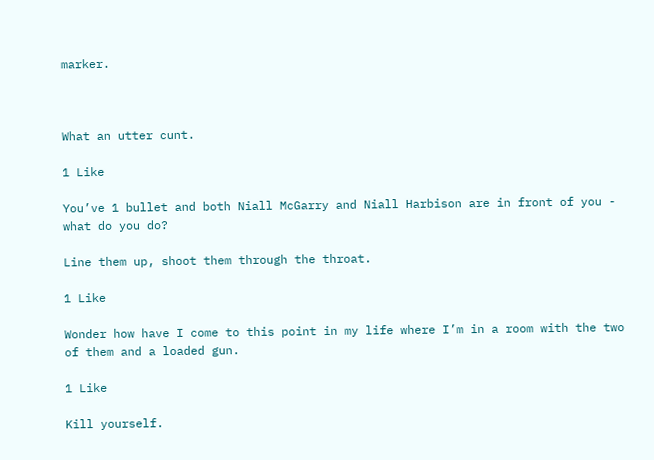marker.



What an utter cunt.

1 Like

You’ve 1 bullet and both Niall McGarry and Niall Harbison are in front of you - what do you do?

Line them up, shoot them through the throat.

1 Like

Wonder how have I come to this point in my life where I’m in a room with the two of them and a loaded gun.

1 Like

Kill yourself.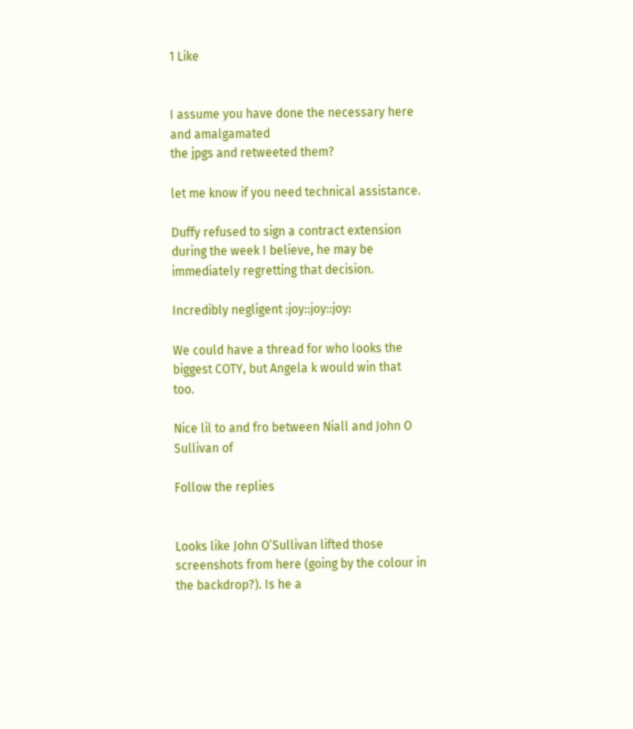1 Like


I assume you have done the necessary here and amalgamated
the jpgs and retweeted them?

let me know if you need technical assistance.

Duffy refused to sign a contract extension during the week I believe, he may be immediately regretting that decision.

Incredibly negligent :joy::joy::joy:

We could have a thread for who looks the biggest COTY, but Angela k would win that too.

Nice lil to and fro between Niall and John O Sullivan of

Follow the replies


Looks like John O’Sullivan lifted those screenshots from here (going by the colour in the backdrop?). Is he a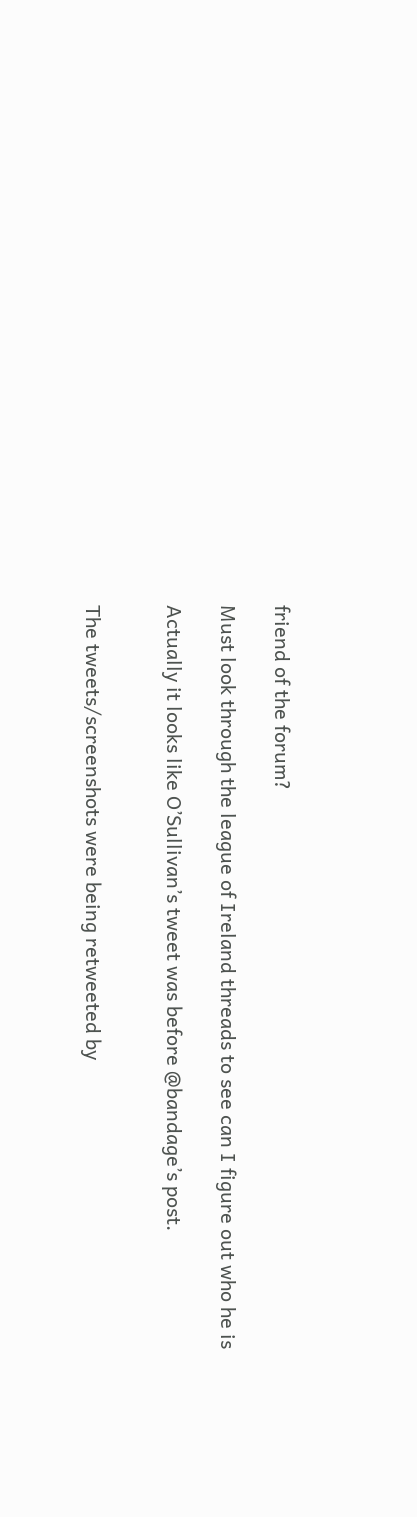friend of the forum?

Must look through the league of Ireland threads to see can I figure out who he is

Actually it looks like O’Sullivan’s tweet was before @bandage’s post.


The tweets/screenshots were being retweeted by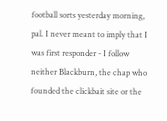football sorts yesterday morning, pal. I never meant to imply that I was first responder - I follow neither Blackburn, the chap who founded the clickbait site or the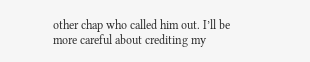other chap who called him out. I’ll be more careful about crediting my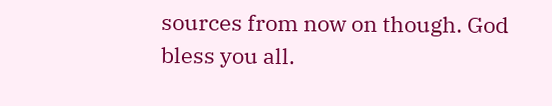sources from now on though. God bless you all.